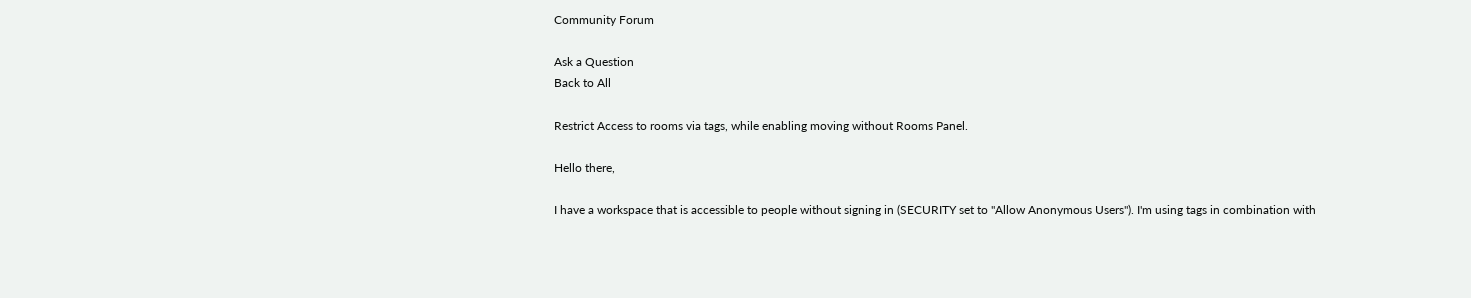Community Forum

Ask a Question
Back to All

Restrict Access to rooms via tags, while enabling moving without Rooms Panel.

Hello there,

I have a workspace that is accessible to people without signing in (SECURITY set to "Allow Anonymous Users"). I'm using tags in combination with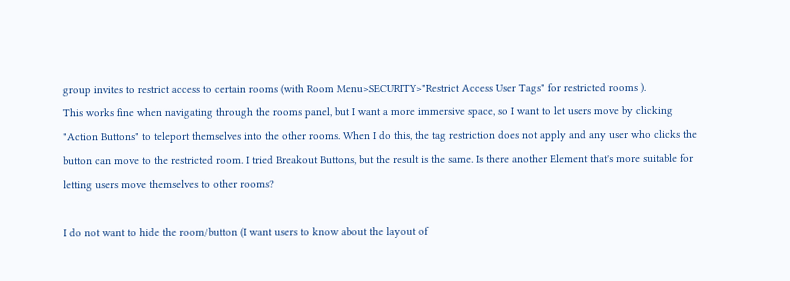group invites to restrict access to certain rooms (with Room Menu>SECURITY>"Restrict Access User Tags" for restricted rooms ).
This works fine when navigating through the rooms panel, but I want a more immersive space, so I want to let users move by clicking "Action Buttons" to teleport themselves into the other rooms. When I do this, the tag restriction does not apply and any user who clicks the button can move to the restricted room. I tried Breakout Buttons, but the result is the same. Is there another Element that's more suitable for letting users move themselves to other rooms?

I do not want to hide the room/button (I want users to know about the layout of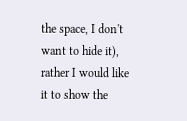the space, I don't want to hide it), rather I would like it to show the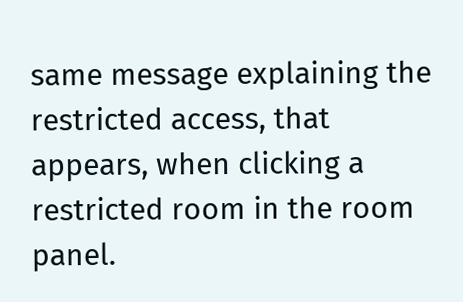same message explaining the restricted access, that appears, when clicking a restricted room in the room panel.